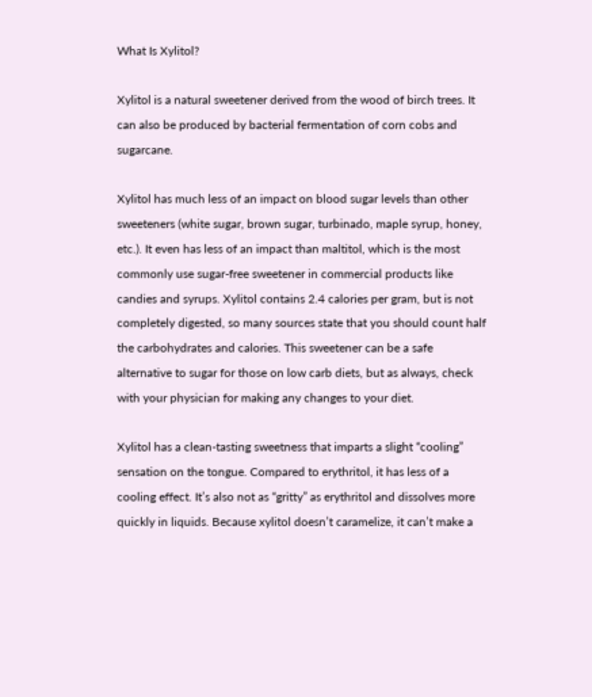What Is Xylitol?

Xylitol is a natural sweetener derived from the wood of birch trees. It can also be produced by bacterial fermentation of corn cobs and sugarcane.

Xylitol has much less of an impact on blood sugar levels than other sweeteners (white sugar, brown sugar, turbinado, maple syrup, honey, etc.). It even has less of an impact than maltitol, which is the most commonly use sugar-free sweetener in commercial products like candies and syrups. Xylitol contains 2.4 calories per gram, but is not completely digested, so many sources state that you should count half the carbohydrates and calories. This sweetener can be a safe alternative to sugar for those on low carb diets, but as always, check with your physician for making any changes to your diet.

Xylitol has a clean-tasting sweetness that imparts a slight “cooling” sensation on the tongue. Compared to erythritol, it has less of a cooling effect. It’s also not as “gritty” as erythritol and dissolves more quickly in liquids. Because xylitol doesn’t caramelize, it can’t make a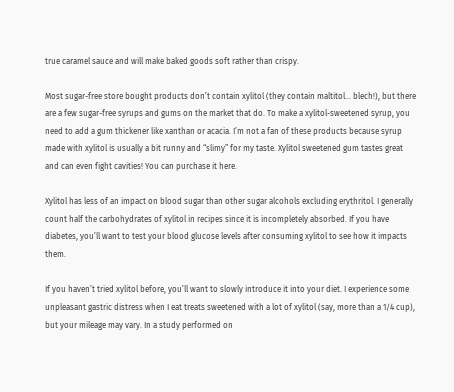true caramel sauce and will make baked goods soft rather than crispy.

Most sugar-free store bought products don’t contain xylitol (they contain maltitol… blech!), but there are a few sugar-free syrups and gums on the market that do. To make a xylitol-sweetened syrup, you need to add a gum thickener like xanthan or acacia. I’m not a fan of these products because syrup made with xylitol is usually a bit runny and “slimy” for my taste. Xylitol sweetened gum tastes great and can even fight cavities! You can purchase it here.

Xylitol has less of an impact on blood sugar than other sugar alcohols excluding erythritol. I generally count half the carbohydrates of xylitol in recipes since it is incompletely absorbed. If you have diabetes, you’ll want to test your blood glucose levels after consuming xylitol to see how it impacts them.

If you haven’t tried xylitol before, you’ll want to slowly introduce it into your diet. I experience some unpleasant gastric distress when I eat treats sweetened with a lot of xylitol (say, more than a 1/4 cup), but your mileage may vary. In a study performed on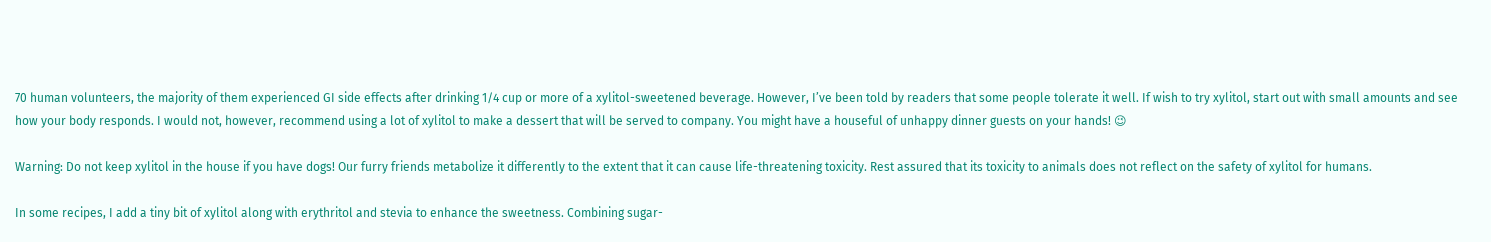70 human volunteers, the majority of them experienced GI side effects after drinking 1/4 cup or more of a xylitol-sweetened beverage. However, I’ve been told by readers that some people tolerate it well. If wish to try xylitol, start out with small amounts and see how your body responds. I would not, however, recommend using a lot of xylitol to make a dessert that will be served to company. You might have a houseful of unhappy dinner guests on your hands! 😉

Warning: Do not keep xylitol in the house if you have dogs! Our furry friends metabolize it differently to the extent that it can cause life-threatening toxicity. Rest assured that its toxicity to animals does not reflect on the safety of xylitol for humans.

In some recipes, I add a tiny bit of xylitol along with erythritol and stevia to enhance the sweetness. Combining sugar-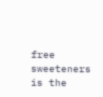free sweeteners is the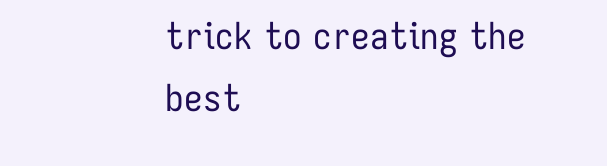trick to creating the best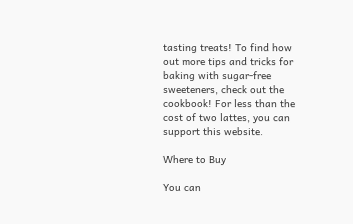tasting treats! To find how out more tips and tricks for baking with sugar-free sweeteners, check out the cookbook! For less than the cost of two lattes, you can support this website.

Where to Buy

You can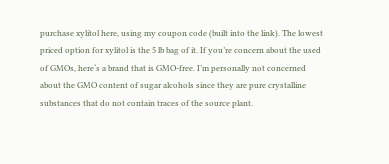purchase xylitol here, using my coupon code (built into the link). The lowest priced option for xylitol is the 5 lb bag of it. If you’re concern about the used of GMOs, here‘s a brand that is GMO-free. I’m personally not concerned about the GMO content of sugar alcohols since they are pure crystalline substances that do not contain traces of the source plant.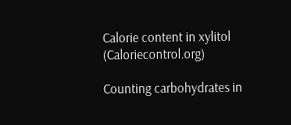Calorie content in xylitol (Caloriecontrol.org)

Counting carbohydrates in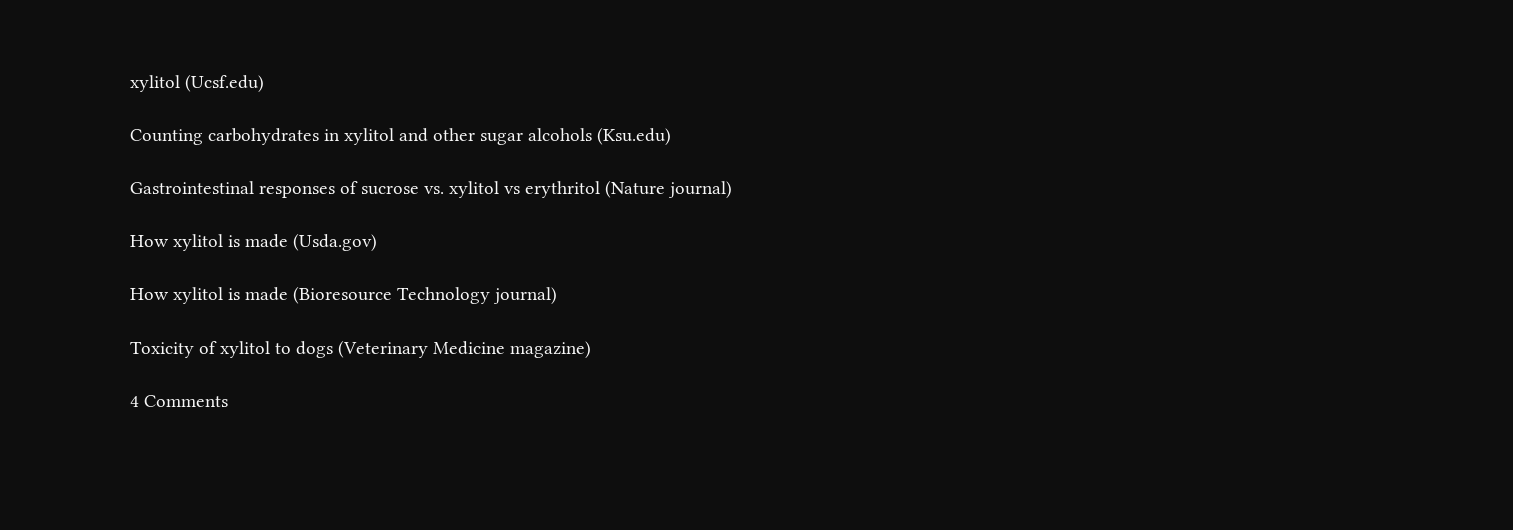xylitol (Ucsf.edu)

Counting carbohydrates in xylitol and other sugar alcohols (Ksu.edu)

Gastrointestinal responses of sucrose vs. xylitol vs erythritol (Nature journal)

How xylitol is made (Usda.gov)

How xylitol is made (Bioresource Technology journal)

Toxicity of xylitol to dogs (Veterinary Medicine magazine)

4 Comments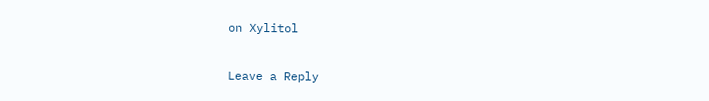on Xylitol

Leave a Reply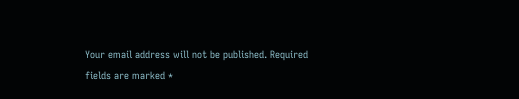Your email address will not be published. Required fields are marked *